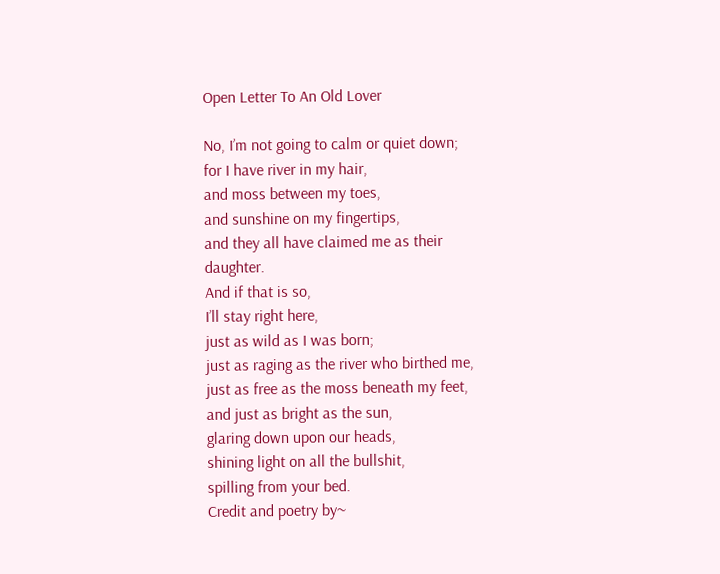Open Letter To An Old Lover

No, I’m not going to calm or quiet down;
for I have river in my hair,
and moss between my toes,
and sunshine on my fingertips,
and they all have claimed me as their daughter.
And if that is so,
I’ll stay right here,
just as wild as I was born;
just as raging as the river who birthed me,
just as free as the moss beneath my feet,
and just as bright as the sun,
glaring down upon our heads,
shining light on all the bullshit,
spilling from your bed.
Credit and poetry by~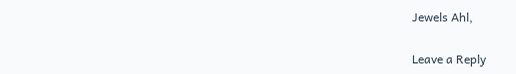Jewels Ahl,

Leave a Reply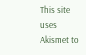This site uses Akismet to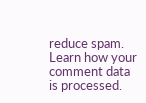reduce spam. Learn how your comment data is processed.